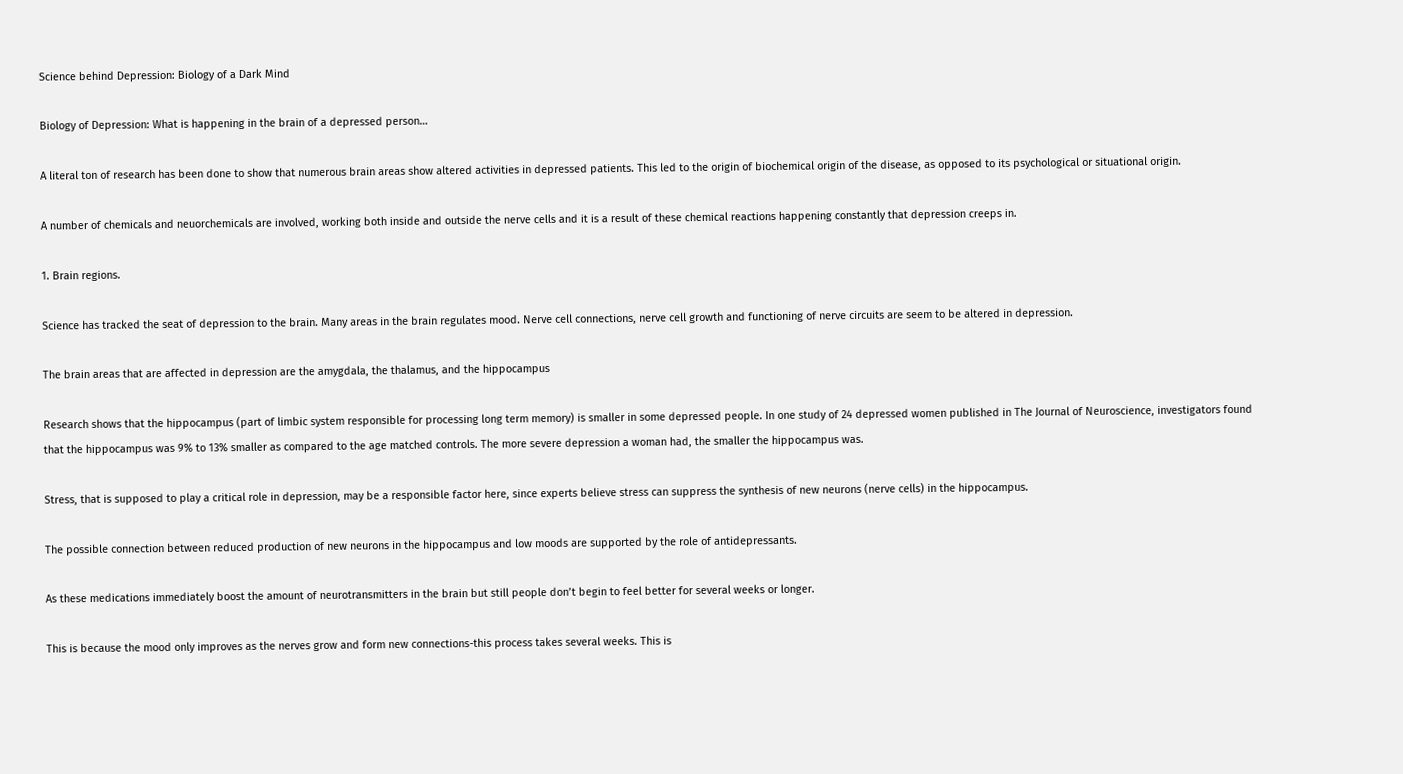Science behind Depression: Biology of a Dark Mind

Biology of Depression: What is happening in the brain of a depressed person…

A literal ton of research has been done to show that numerous brain areas show altered activities in depressed patients. This led to the origin of biochemical origin of the disease, as opposed to its psychological or situational origin.

A number of chemicals and neuorchemicals are involved, working both inside and outside the nerve cells and it is a result of these chemical reactions happening constantly that depression creeps in.

1. Brain regions.

Science has tracked the seat of depression to the brain. Many areas in the brain regulates mood. Nerve cell connections, nerve cell growth and functioning of nerve circuits are seem to be altered in depression.

The brain areas that are affected in depression are the amygdala, the thalamus, and the hippocampus

Research shows that the hippocampus (part of limbic system responsible for processing long term memory) is smaller in some depressed people. In one study of 24 depressed women published in The Journal of Neuroscience, investigators found that the hippocampus was 9% to 13% smaller as compared to the age matched controls. The more severe depression a woman had, the smaller the hippocampus was.

Stress, that is supposed to play a critical role in depression, may be a responsible factor here, since experts believe stress can suppress the synthesis of new neurons (nerve cells) in the hippocampus.

The possible connection between reduced production of new neurons in the hippocampus and low moods are supported by the role of antidepressants.

As these medications immediately boost the amount of neurotransmitters in the brain but still people don’t begin to feel better for several weeks or longer.

This is because the mood only improves as the nerves grow and form new connections-this process takes several weeks. This is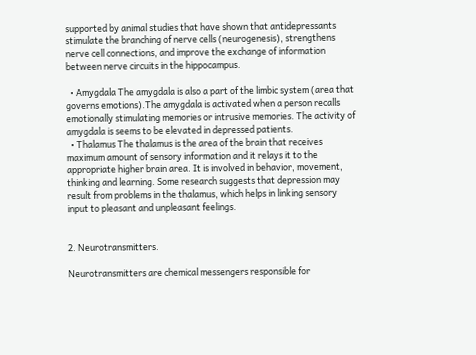supported by animal studies that have shown that antidepressants stimulate the branching of nerve cells (neurogenesis), strengthens nerve cell connections, and improve the exchange of information between nerve circuits in the hippocampus.

  • Amygdala The amygdala is also a part of the limbic system (area that governs emotions).The amygdala is activated when a person recalls emotionally stimulating memories or intrusive memories. The activity of amygdala is seems to be elevated in depressed patients.
  • Thalamus The thalamus is the area of the brain that receives maximum amount of sensory information and it relays it to the appropriate higher brain area. It is involved in behavior, movement, thinking and learning. Some research suggests that depression may result from problems in the thalamus, which helps in linking sensory input to pleasant and unpleasant feelings.


2. Neurotransmitters.

Neurotransmitters are chemical messengers responsible for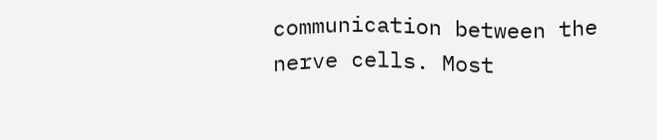communication between the nerve cells. Most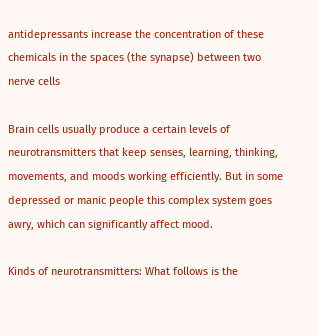antidepressants increase the concentration of these chemicals in the spaces (the synapse) between two nerve cells

Brain cells usually produce a certain levels of neurotransmitters that keep senses, learning, thinking, movements, and moods working efficiently. But in some depressed or manic people this complex system goes awry, which can significantly affect mood.

Kinds of neurotransmitters: What follows is the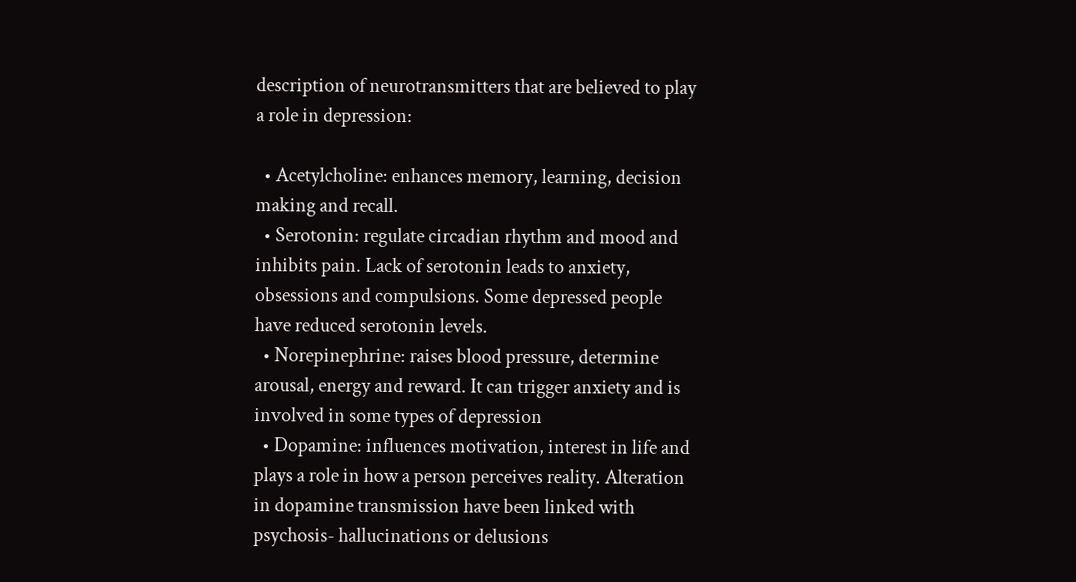description of neurotransmitters that are believed to play a role in depression:

  • Acetylcholine: enhances memory, learning, decision making and recall.
  • Serotonin: regulate circadian rhythm and mood and inhibits pain. Lack of serotonin leads to anxiety, obsessions and compulsions. Some depressed people have reduced serotonin levels.
  • Norepinephrine: raises blood pressure, determine arousal, energy and reward. It can trigger anxiety and is involved in some types of depression
  • Dopamine: influences motivation, interest in life and plays a role in how a person perceives reality. Alteration in dopamine transmission have been linked with psychosis- hallucinations or delusions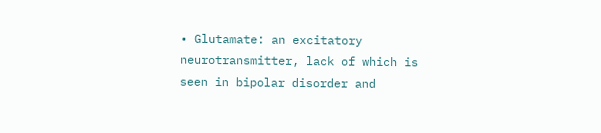• Glutamate: an excitatory neurotransmitter, lack of which is seen in bipolar disorder and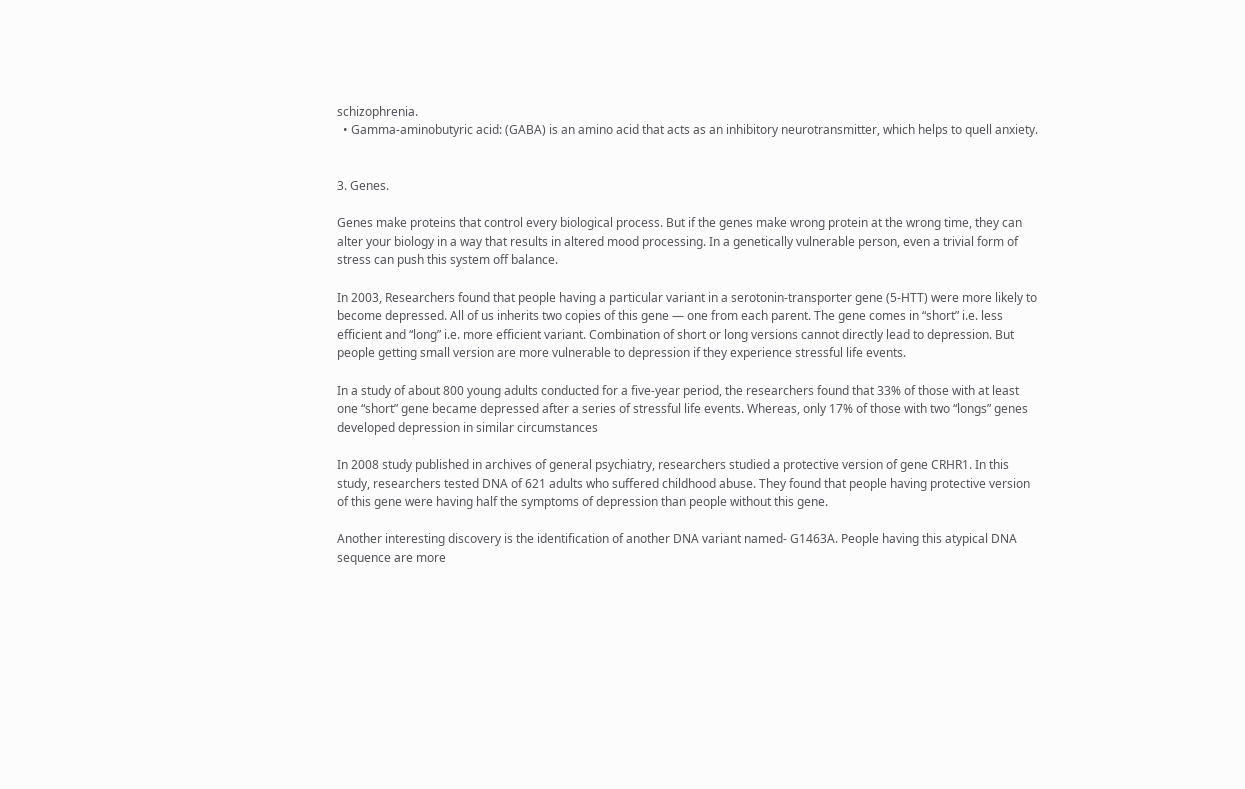schizophrenia.
  • Gamma-aminobutyric acid: (GABA) is an amino acid that acts as an inhibitory neurotransmitter, which helps to quell anxiety.


3. Genes.

Genes make proteins that control every biological process. But if the genes make wrong protein at the wrong time, they can alter your biology in a way that results in altered mood processing. In a genetically vulnerable person, even a trivial form of stress can push this system off balance.

In 2003, Researchers found that people having a particular variant in a serotonin-transporter gene (5-HTT) were more likely to become depressed. All of us inherits two copies of this gene — one from each parent. The gene comes in “short” i.e. less efficient and “long” i.e. more efficient variant. Combination of short or long versions cannot directly lead to depression. But people getting small version are more vulnerable to depression if they experience stressful life events.

In a study of about 800 young adults conducted for a five-year period, the researchers found that 33% of those with at least one “short” gene became depressed after a series of stressful life events. Whereas, only 17% of those with two “longs” genes developed depression in similar circumstances

In 2008 study published in archives of general psychiatry, researchers studied a protective version of gene CRHR1. In this study, researchers tested DNA of 621 adults who suffered childhood abuse. They found that people having protective version of this gene were having half the symptoms of depression than people without this gene.

Another interesting discovery is the identification of another DNA variant named- G1463A. People having this atypical DNA sequence are more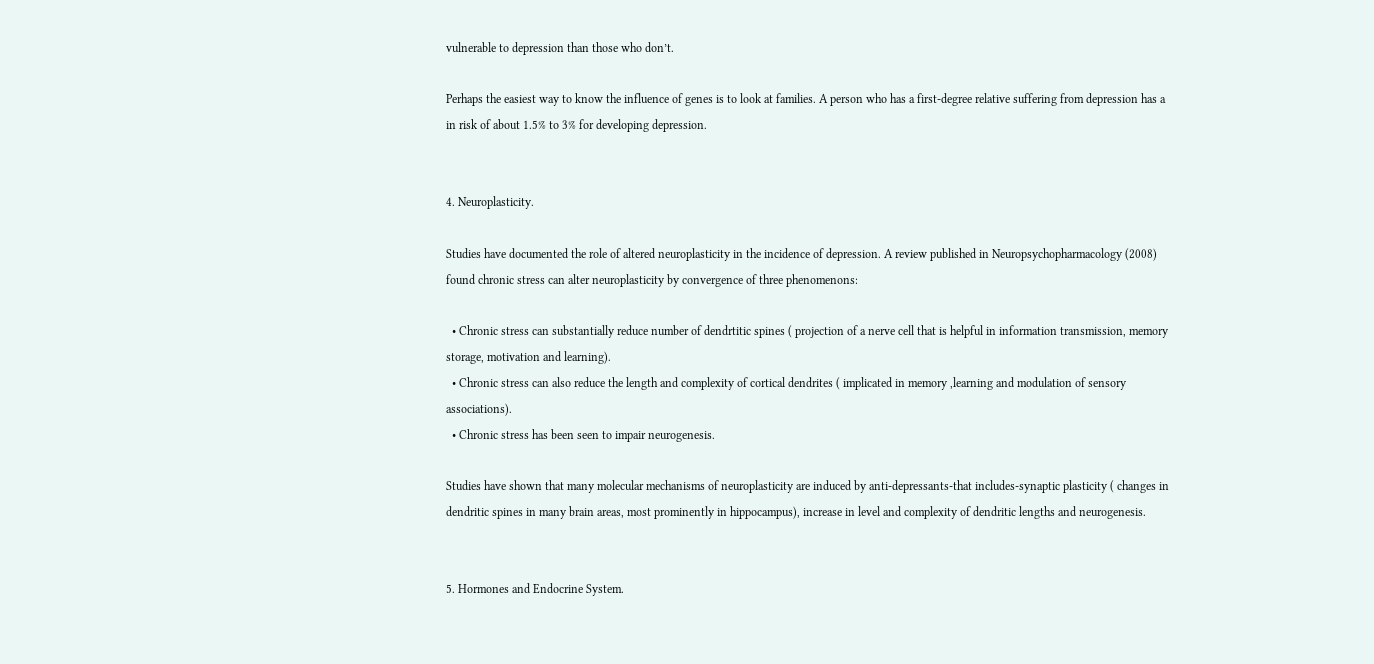vulnerable to depression than those who don’t.

Perhaps the easiest way to know the influence of genes is to look at families. A person who has a first-degree relative suffering from depression has a in risk of about 1.5% to 3% for developing depression.


4. Neuroplasticity.

Studies have documented the role of altered neuroplasticity in the incidence of depression. A review published in Neuropsychopharmacology (2008) found chronic stress can alter neuroplasticity by convergence of three phenomenons:

  • Chronic stress can substantially reduce number of dendrtitic spines ( projection of a nerve cell that is helpful in information transmission, memory storage, motivation and learning).
  • Chronic stress can also reduce the length and complexity of cortical dendrites ( implicated in memory ,learning and modulation of sensory associations).
  • Chronic stress has been seen to impair neurogenesis.

Studies have shown that many molecular mechanisms of neuroplasticity are induced by anti-depressants-that includes-synaptic plasticity ( changes in dendritic spines in many brain areas, most prominently in hippocampus), increase in level and complexity of dendritic lengths and neurogenesis.


5. Hormones and Endocrine System.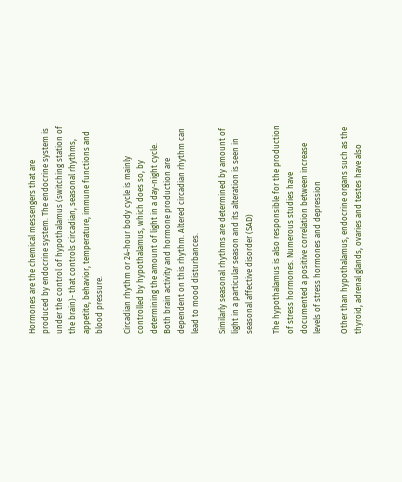Hormones are the chemical messengers that are produced by endocrine system. The endocrine system is under the control of hypothalamus (switching station of the brain)- that controls circadian, seasonal rhythms, appetite, behavior, temperature, immune functions and blood pressure.

Circadian rhythm or 24-hour body cycle is mainly controlled by hypothalamus, which does so, by determining the amount of light in a day-night cycle. Both brain activity and hormone production are dependent on this rhythm. Altered circadian rhythm can lead to mood disturbances.

Similarly seasonal rhythms are determined by amount of light in a particular season and its alteration is seen in seasonal affective disorder (SAD)

The hypothalamus is also responsible for the production of stress hormones. Numerous studies have documented a positive correlation between increase levels of stress hormones and depression

Other than hypothalamus, endocrine organs such as the thyroid, adrenal glands, ovaries and testes have also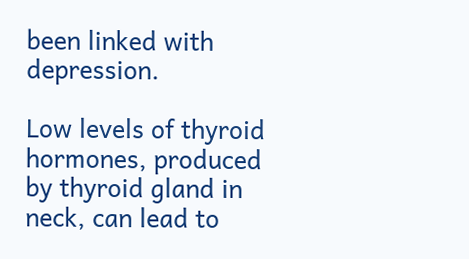been linked with depression.

Low levels of thyroid hormones, produced by thyroid gland in neck, can lead to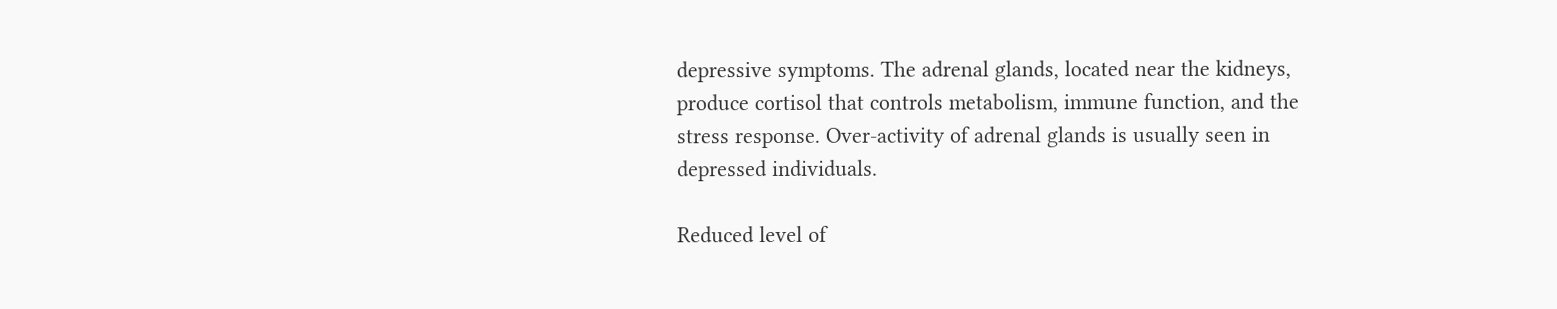depressive symptoms. The adrenal glands, located near the kidneys, produce cortisol that controls metabolism, immune function, and the stress response. Over-activity of adrenal glands is usually seen in depressed individuals.

Reduced level of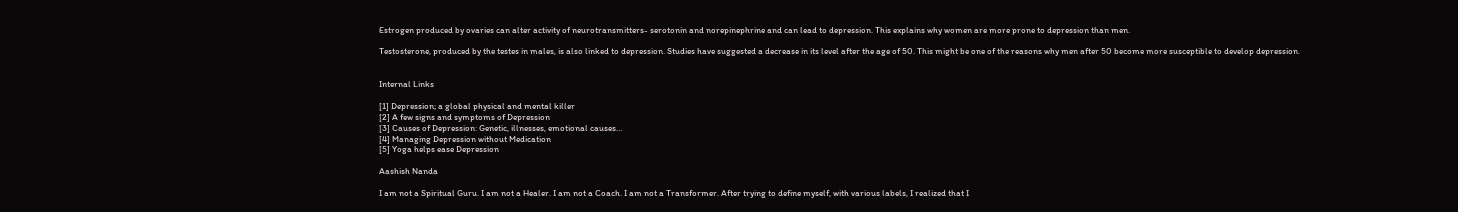Estrogen produced by ovaries can alter activity of neurotransmitters- serotonin and norepinephrine and can lead to depression. This explains why women are more prone to depression than men.

Testosterone, produced by the testes in males, is also linked to depression. Studies have suggested a decrease in its level after the age of 50. This might be one of the reasons why men after 50 become more susceptible to develop depression.


Internal Links

[1] Depression; a global physical and mental killer
[2] A few signs and symptoms of Depression
[3] Causes of Depression: Genetic, illnesses, emotional causes…
[4] Managing Depression without Medication
[5] Yoga helps ease Depression

Aashish Nanda

I am not a Spiritual Guru. I am not a Healer. I am not a Coach. I am not a Transformer. After trying to define myself, with various labels, I realized that I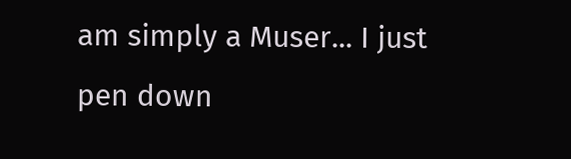am simply a Muser... I just pen down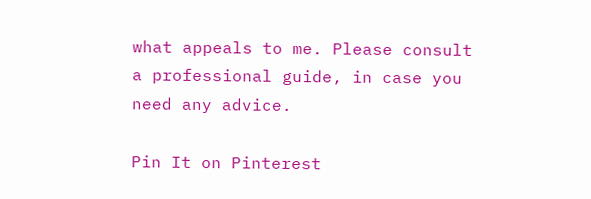what appeals to me. Please consult a professional guide, in case you need any advice.

Pin It on Pinterest